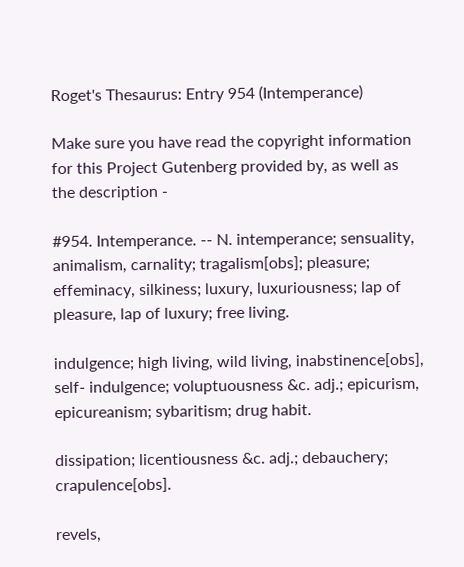Roget's Thesaurus: Entry 954 (Intemperance)

Make sure you have read the copyright information for this Project Gutenberg provided by, as well as the description -

#954. Intemperance. -- N. intemperance; sensuality, animalism, carnality; tragalism[obs]; pleasure; effeminacy, silkiness; luxury, luxuriousness; lap of pleasure, lap of luxury; free living.

indulgence; high living, wild living, inabstinence[obs], self- indulgence; voluptuousness &c. adj.; epicurism, epicureanism; sybaritism; drug habit.

dissipation; licentiousness &c. adj.; debauchery; crapulence[obs].

revels,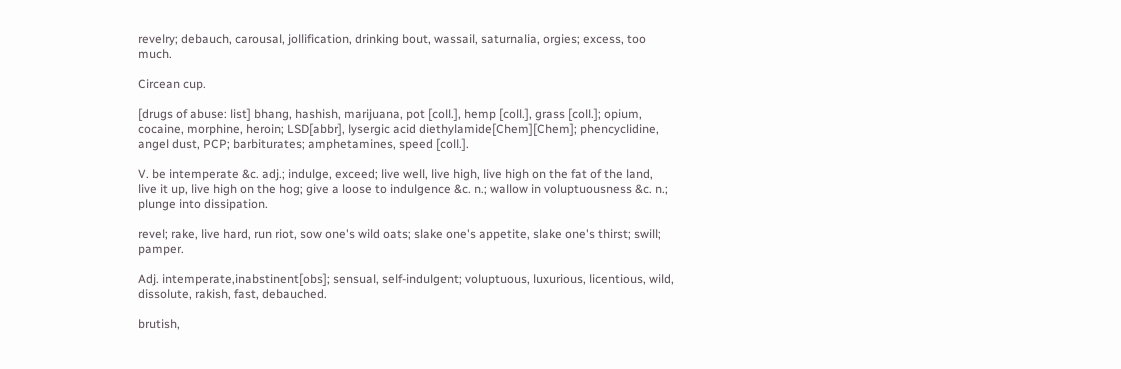revelry; debauch, carousal, jollification, drinking bout, wassail, saturnalia, orgies; excess, too much.

Circean cup.

[drugs of abuse: list] bhang, hashish, marijuana, pot [coll.], hemp [coll.], grass [coll.]; opium, cocaine, morphine, heroin; LSD[abbr], lysergic acid diethylamide[Chem][Chem]; phencyclidine, angel dust, PCP; barbiturates; amphetamines, speed [coll.].

V. be intemperate &c. adj.; indulge, exceed; live well, live high, live high on the fat of the land, live it up, live high on the hog; give a loose to indulgence &c. n.; wallow in voluptuousness &c. n.; plunge into dissipation.

revel; rake, live hard, run riot, sow one's wild oats; slake one's appetite, slake one's thirst; swill; pamper.

Adj. intemperate,inabstinent[obs]; sensual, self-indulgent; voluptuous, luxurious, licentious, wild, dissolute, rakish, fast, debauched.

brutish,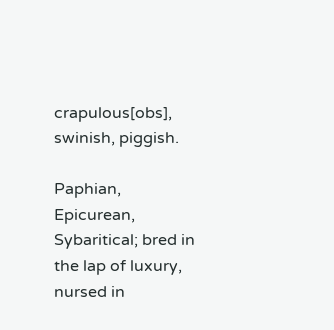crapulous[obs], swinish, piggish.

Paphian, Epicurean, Sybaritical; bred in the lap of luxury, nursed in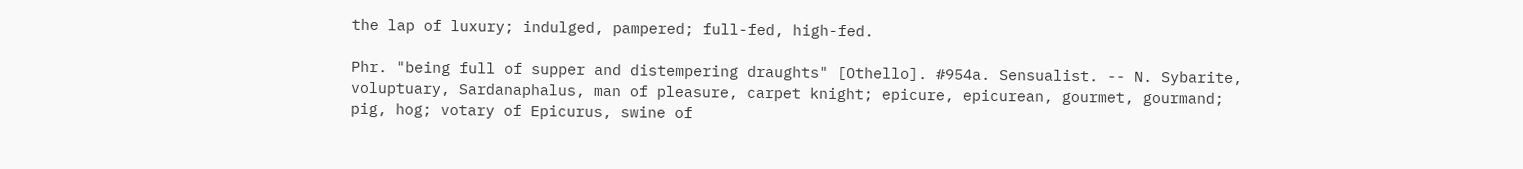the lap of luxury; indulged, pampered; full-fed, high-fed.

Phr. "being full of supper and distempering draughts" [Othello]. #954a. Sensualist. -- N. Sybarite, voluptuary, Sardanaphalus, man of pleasure, carpet knight; epicure, epicurean, gourmet, gourmand; pig, hog; votary of Epicurus, swine of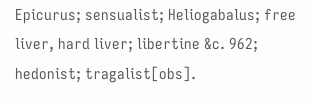Epicurus; sensualist; Heliogabalus; free liver, hard liver; libertine &c. 962; hedonist; tragalist[obs].